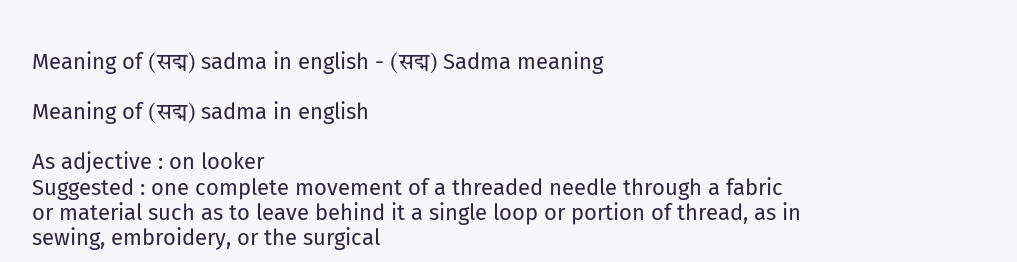Meaning of (सद्म) sadma in english - (सद्म) Sadma meaning

Meaning of (सद्म) sadma in english

As adjective : on looker
Suggested : one complete movement of a threaded needle through a fabric or material such as to leave behind it a single loop or portion of thread, as in sewing, embroidery, or the surgical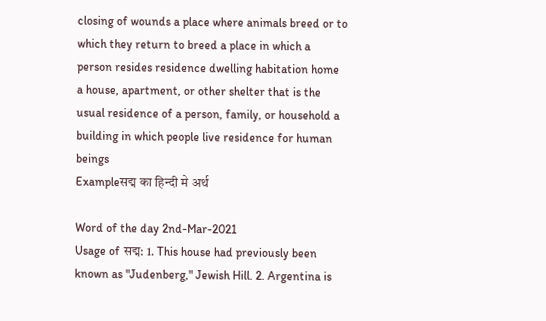closing of wounds a place where animals breed or to which they return to breed a place in which a person resides residence dwelling habitation home a house, apartment, or other shelter that is the usual residence of a person, family, or household a building in which people live residence for human beings
Exampleसद्म का हिन्दी मे अर्थ

Word of the day 2nd-Mar-2021
Usage of सद्म: 1. This house had previously been known as "Judenberg," Jewish Hill. 2. Argentina is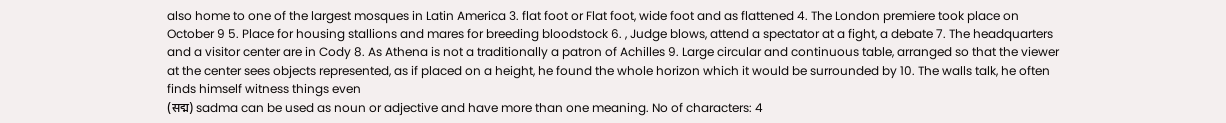also home to one of the largest mosques in Latin America 3. flat foot or Flat foot, wide foot and as flattened 4. The London premiere took place on October 9 5. Place for housing stallions and mares for breeding bloodstock 6. , Judge blows, attend a spectator at a fight, a debate 7. The headquarters and a visitor center are in Cody 8. As Athena is not a traditionally a patron of Achilles 9. Large circular and continuous table, arranged so that the viewer at the center sees objects represented, as if placed on a height, he found the whole horizon which it would be surrounded by 10. The walls talk, he often finds himself witness things even
(सद्म) sadma can be used as noun or adjective and have more than one meaning. No of characters: 4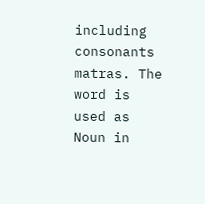including consonants matras. The word is used as Noun in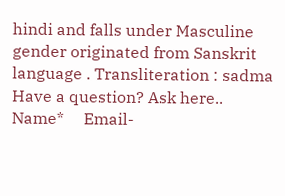hindi and falls under Masculine gender originated from Sanskrit language . Transliteration : sadma
Have a question? Ask here..
Name*     Email-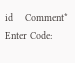id    Comment* Enter Code: